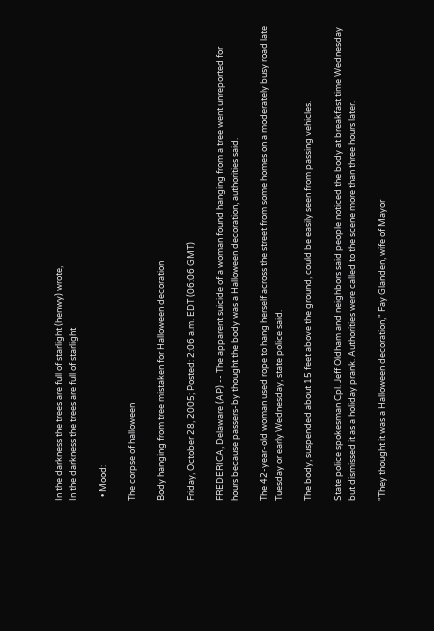In the darkness the trees are full of starlight (henwy) wrote,
In the darkness the trees are full of starlight

  • Mood:

The corpse of halloween

Body hanging from tree mistaken for Halloween decoration

Friday, October 28, 2005; Posted: 2:06 a.m. EDT (06:06 GMT)

FREDERICA, Delaware (AP) -- The apparent suicide of a woman found hanging from a tree went unreported for hours because passers-by thought the body was a Halloween decoration, authorities said.

The 42-year-old woman used rope to hang herself across the street from some homes on a moderately busy road late Tuesday or early Wednesday, state police said.

The body, suspended about 15 feet above the ground, could be easily seen from passing vehicles.

State police spokesman Cpl. Jeff Oldham and neighbors said people noticed the body at breakfast time Wednesday but dismissed it as a holiday prank. Authorities were called to the scene more than three hours later.

"They thought it was a Halloween decoration," Fay Glanden, wife of Mayor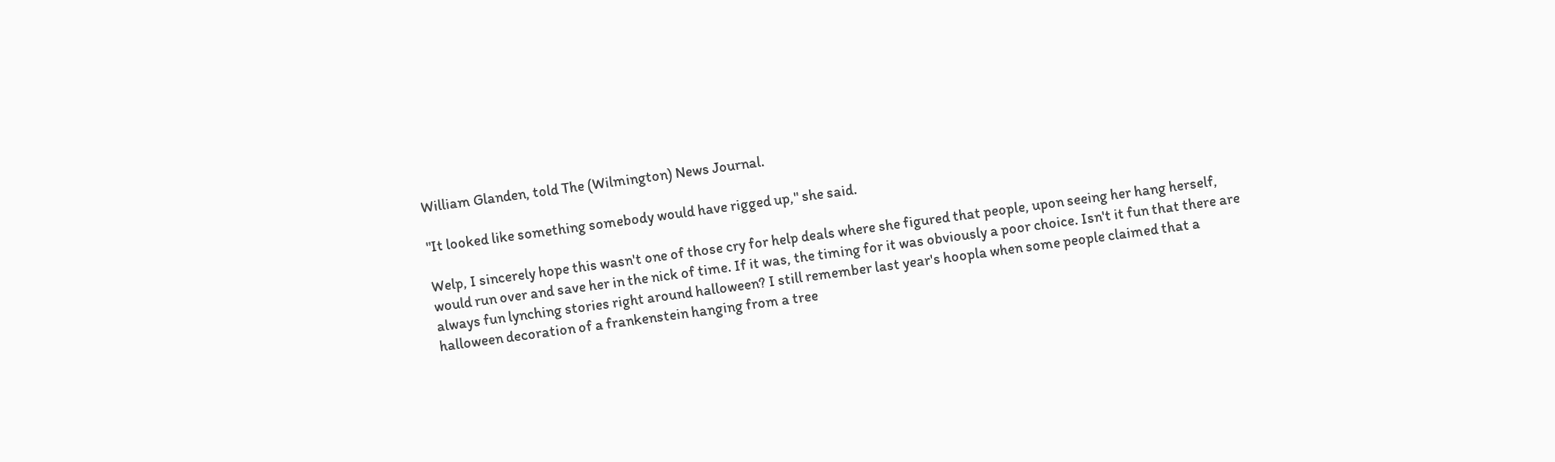William Glanden, told The (Wilmington) News Journal.

"It looked like something somebody would have rigged up," she said.

Welp, I sincerely hope this wasn't one of those cry for help deals where she figured that people, upon seeing her hang herself, would run over and save her in the nick of time. If it was, the timing for it was obviously a poor choice. Isn't it fun that there are always fun lynching stories right around halloween? I still remember last year's hoopla when some people claimed that a halloween decoration of a frankenstein hanging from a tree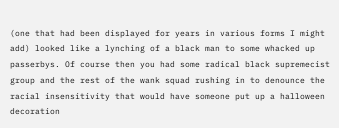(one that had been displayed for years in various forms I might add) looked like a lynching of a black man to some whacked up passerbys. Of course then you had some radical black supremecist group and the rest of the wank squad rushing in to denounce the racial insensitivity that would have someone put up a halloween decoration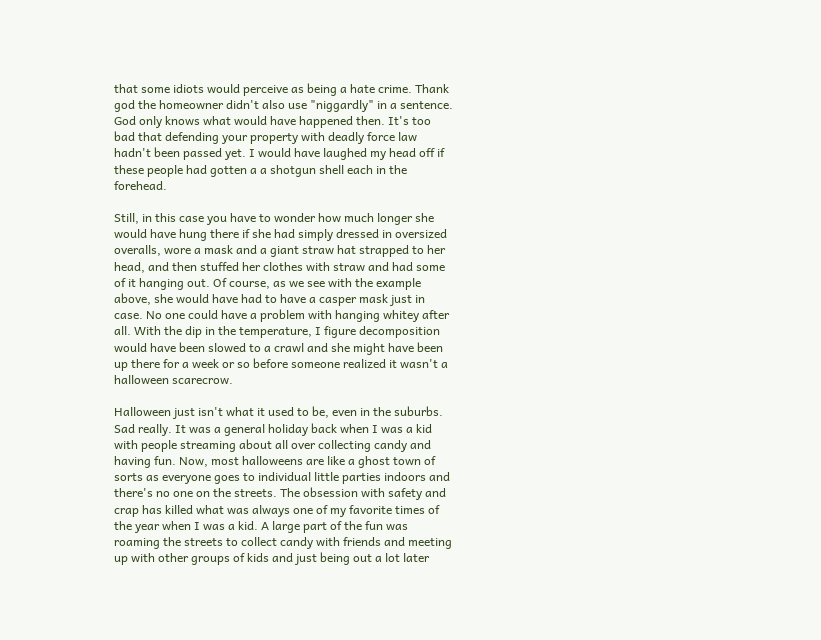that some idiots would perceive as being a hate crime. Thank god the homeowner didn't also use "niggardly" in a sentence. God only knows what would have happened then. It's too bad that defending your property with deadly force law hadn't been passed yet. I would have laughed my head off if these people had gotten a a shotgun shell each in the forehead.

Still, in this case you have to wonder how much longer she would have hung there if she had simply dressed in oversized overalls, wore a mask and a giant straw hat strapped to her head, and then stuffed her clothes with straw and had some of it hanging out. Of course, as we see with the example above, she would have had to have a casper mask just in case. No one could have a problem with hanging whitey after all. With the dip in the temperature, I figure decomposition would have been slowed to a crawl and she might have been up there for a week or so before someone realized it wasn't a halloween scarecrow.

Halloween just isn't what it used to be, even in the suburbs. Sad really. It was a general holiday back when I was a kid with people streaming about all over collecting candy and having fun. Now, most halloweens are like a ghost town of sorts as everyone goes to individual little parties indoors and there's no one on the streets. The obsession with safety and crap has killed what was always one of my favorite times of the year when I was a kid. A large part of the fun was roaming the streets to collect candy with friends and meeting up with other groups of kids and just being out a lot later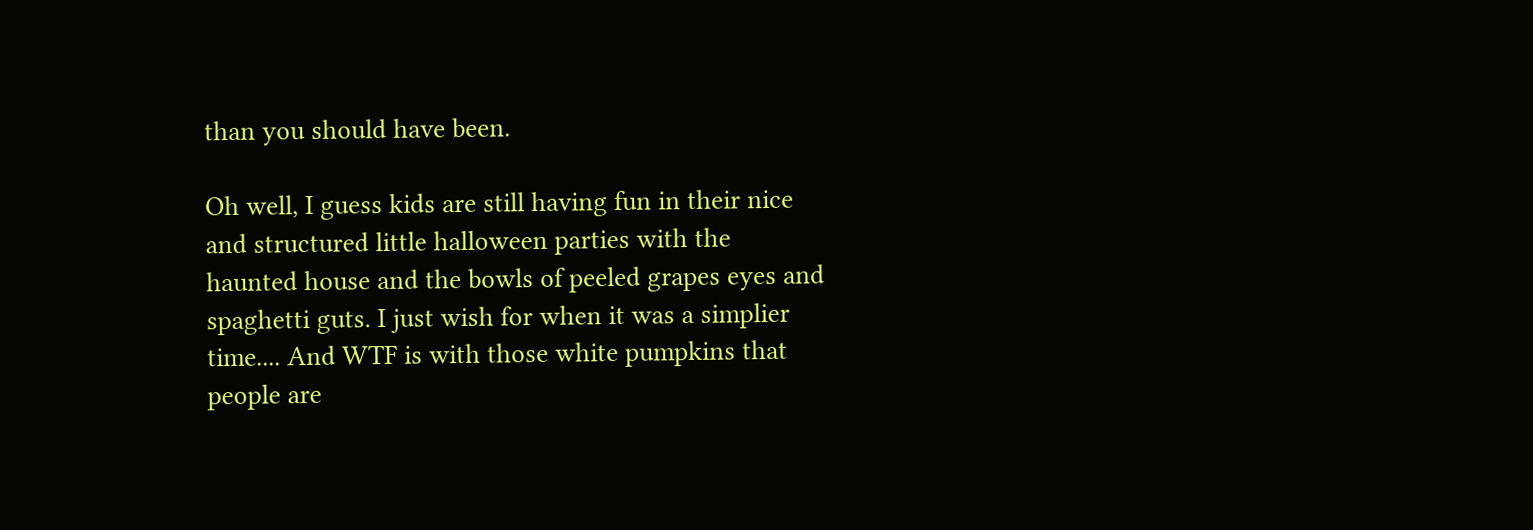than you should have been.

Oh well, I guess kids are still having fun in their nice and structured little halloween parties with the haunted house and the bowls of peeled grapes eyes and spaghetti guts. I just wish for when it was a simplier time.... And WTF is with those white pumpkins that people are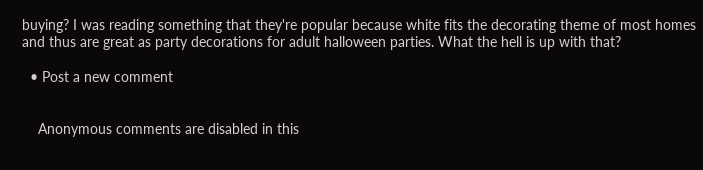buying? I was reading something that they're popular because white fits the decorating theme of most homes and thus are great as party decorations for adult halloween parties. What the hell is up with that?

  • Post a new comment


    Anonymous comments are disabled in this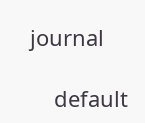journal

    default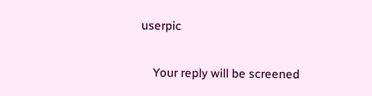userpic

    Your reply will be screened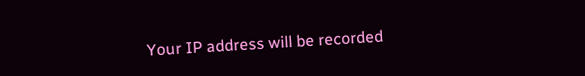Your IP address will be recorded